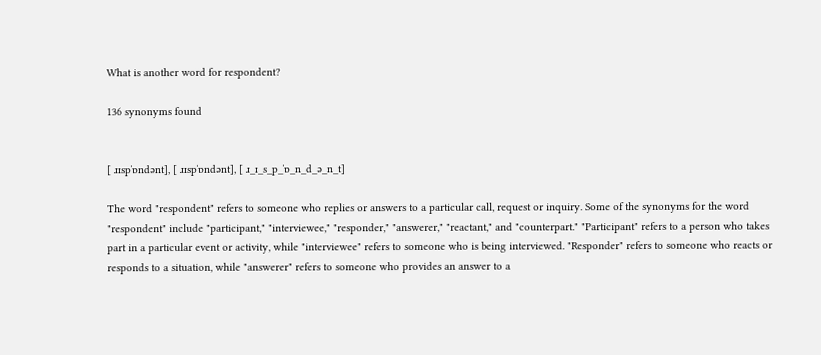What is another word for respondent?

136 synonyms found


[ ɹɪspˈɒndənt], [ ɹɪspˈɒndənt], [ ɹ_ɪ_s_p_ˈɒ_n_d_ə_n_t]

The word "respondent" refers to someone who replies or answers to a particular call, request or inquiry. Some of the synonyms for the word "respondent" include "participant," "interviewee," "responder," "answerer," "reactant," and "counterpart." "Participant" refers to a person who takes part in a particular event or activity, while "interviewee" refers to someone who is being interviewed. "Responder" refers to someone who reacts or responds to a situation, while "answerer" refers to someone who provides an answer to a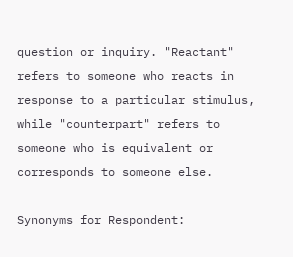question or inquiry. "Reactant" refers to someone who reacts in response to a particular stimulus, while "counterpart" refers to someone who is equivalent or corresponds to someone else.

Synonyms for Respondent: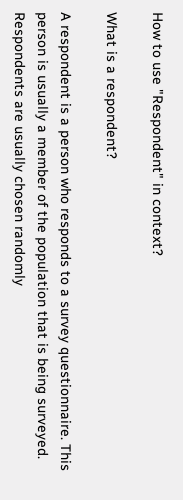How to use "Respondent" in context?

What is a respondent?

A respondent is a person who responds to a survey questionnaire. This person is usually a member of the population that is being surveyed. Respondents are usually chosen randomly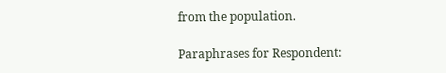from the population.

Paraphrases for Respondent: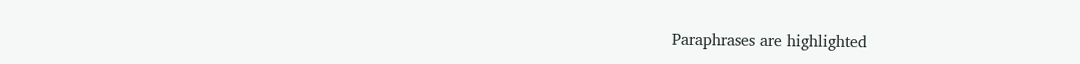Paraphrases are highlighted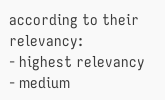according to their relevancy:
- highest relevancy
- medium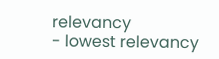relevancy
- lowest relevancy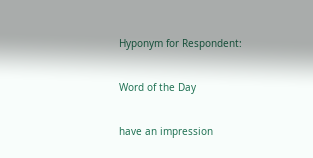Hyponym for Respondent:

Word of the Day

have an impression